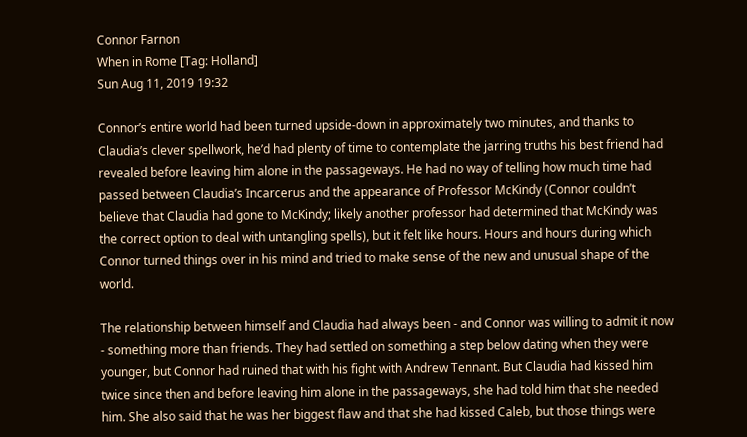Connor Farnon
When in Rome [Tag: Holland]
Sun Aug 11, 2019 19:32

Connor’s entire world had been turned upside-down in approximately two minutes, and thanks to Claudia’s clever spellwork, he’d had plenty of time to contemplate the jarring truths his best friend had revealed before leaving him alone in the passageways. He had no way of telling how much time had passed between Claudia’s Incarcerus and the appearance of Professor McKindy (Connor couldn’t believe that Claudia had gone to McKindy; likely another professor had determined that McKindy was the correct option to deal with untangling spells), but it felt like hours. Hours and hours during which Connor turned things over in his mind and tried to make sense of the new and unusual shape of the world.

The relationship between himself and Claudia had always been - and Connor was willing to admit it now - something more than friends. They had settled on something a step below dating when they were younger, but Connor had ruined that with his fight with Andrew Tennant. But Claudia had kissed him twice since then and before leaving him alone in the passageways, she had told him that she needed him. She also said that he was her biggest flaw and that she had kissed Caleb, but those things were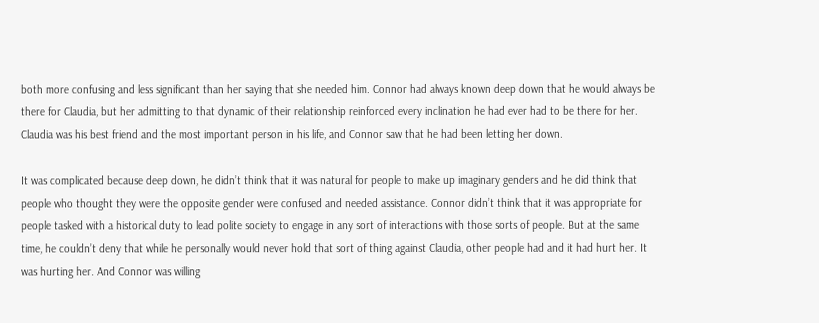both more confusing and less significant than her saying that she needed him. Connor had always known deep down that he would always be there for Claudia, but her admitting to that dynamic of their relationship reinforced every inclination he had ever had to be there for her. Claudia was his best friend and the most important person in his life, and Connor saw that he had been letting her down.

It was complicated because deep down, he didn’t think that it was natural for people to make up imaginary genders and he did think that people who thought they were the opposite gender were confused and needed assistance. Connor didn’t think that it was appropriate for people tasked with a historical duty to lead polite society to engage in any sort of interactions with those sorts of people. But at the same time, he couldn’t deny that while he personally would never hold that sort of thing against Claudia, other people had and it had hurt her. It was hurting her. And Connor was willing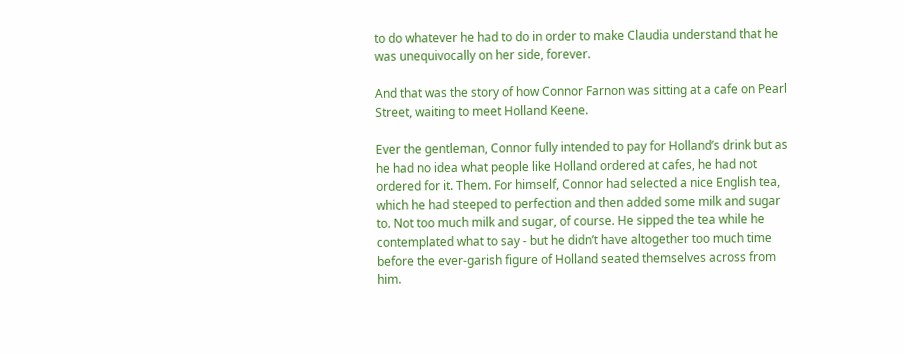to do whatever he had to do in order to make Claudia understand that he was unequivocally on her side, forever.

And that was the story of how Connor Farnon was sitting at a cafe on Pearl Street, waiting to meet Holland Keene.

Ever the gentleman, Connor fully intended to pay for Holland’s drink but as he had no idea what people like Holland ordered at cafes, he had not ordered for it. Them. For himself, Connor had selected a nice English tea, which he had steeped to perfection and then added some milk and sugar to. Not too much milk and sugar, of course. He sipped the tea while he contemplated what to say - but he didn’t have altogether too much time before the ever-garish figure of Holland seated themselves across from him.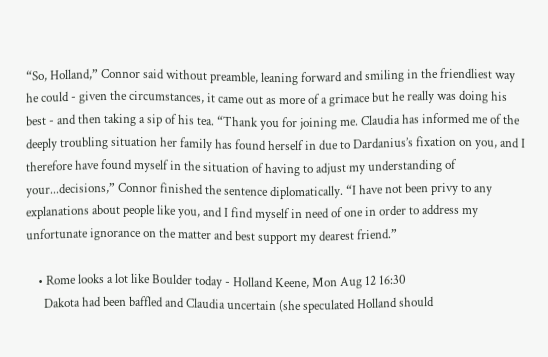“So, Holland,” Connor said without preamble, leaning forward and smiling in the friendliest way he could - given the circumstances, it came out as more of a grimace but he really was doing his best - and then taking a sip of his tea. “Thank you for joining me. Claudia has informed me of the deeply troubling situation her family has found herself in due to Dardanius’s fixation on you, and I therefore have found myself in the situation of having to adjust my understanding of your...decisions,” Connor finished the sentence diplomatically. “I have not been privy to any explanations about people like you, and I find myself in need of one in order to address my unfortunate ignorance on the matter and best support my dearest friend.”

    • Rome looks a lot like Boulder today - Holland Keene, Mon Aug 12 16:30
      Dakota had been baffled and Claudia uncertain (she speculated Holland should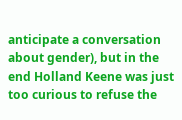anticipate a conversation about gender), but in the end Holland Keene was just too curious to refuse the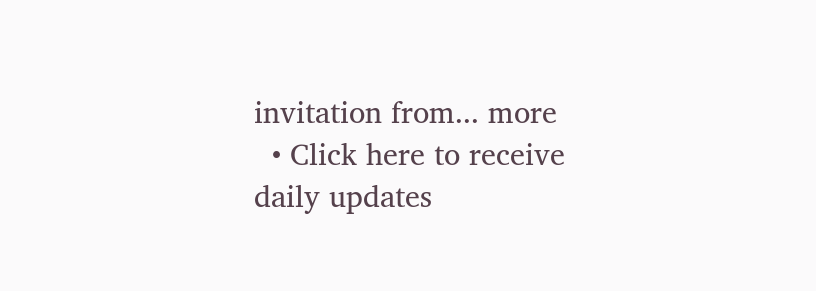invitation from... more
  • Click here to receive daily updates